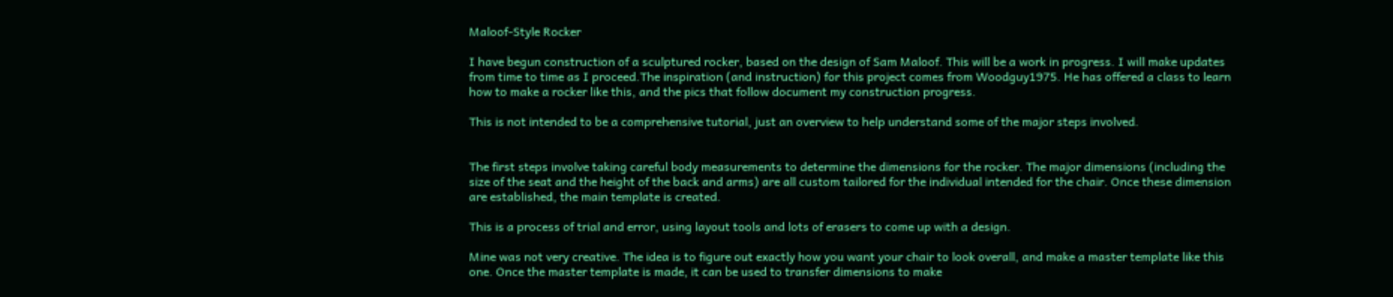Maloof-Style Rocker

I have begun construction of a sculptured rocker, based on the design of Sam Maloof. This will be a work in progress. I will make updates from time to time as I proceed.The inspiration (and instruction) for this project comes from Woodguy1975. He has offered a class to learn how to make a rocker like this, and the pics that follow document my construction progress.

This is not intended to be a comprehensive tutorial, just an overview to help understand some of the major steps involved.


The first steps involve taking careful body measurements to determine the dimensions for the rocker. The major dimensions (including the size of the seat and the height of the back and arms) are all custom tailored for the individual intended for the chair. Once these dimension are established, the main template is created.

This is a process of trial and error, using layout tools and lots of erasers to come up with a design.

Mine was not very creative. The idea is to figure out exactly how you want your chair to look overall, and make a master template like this one. Once the master template is made, it can be used to transfer dimensions to make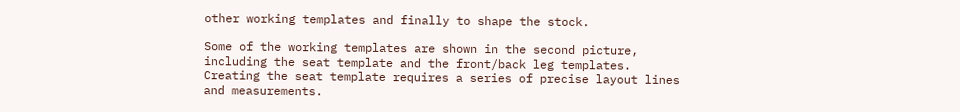other working templates and finally to shape the stock.

Some of the working templates are shown in the second picture, including the seat template and the front/back leg templates. Creating the seat template requires a series of precise layout lines and measurements.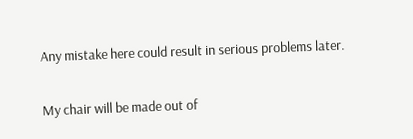Any mistake here could result in serious problems later.

My chair will be made out of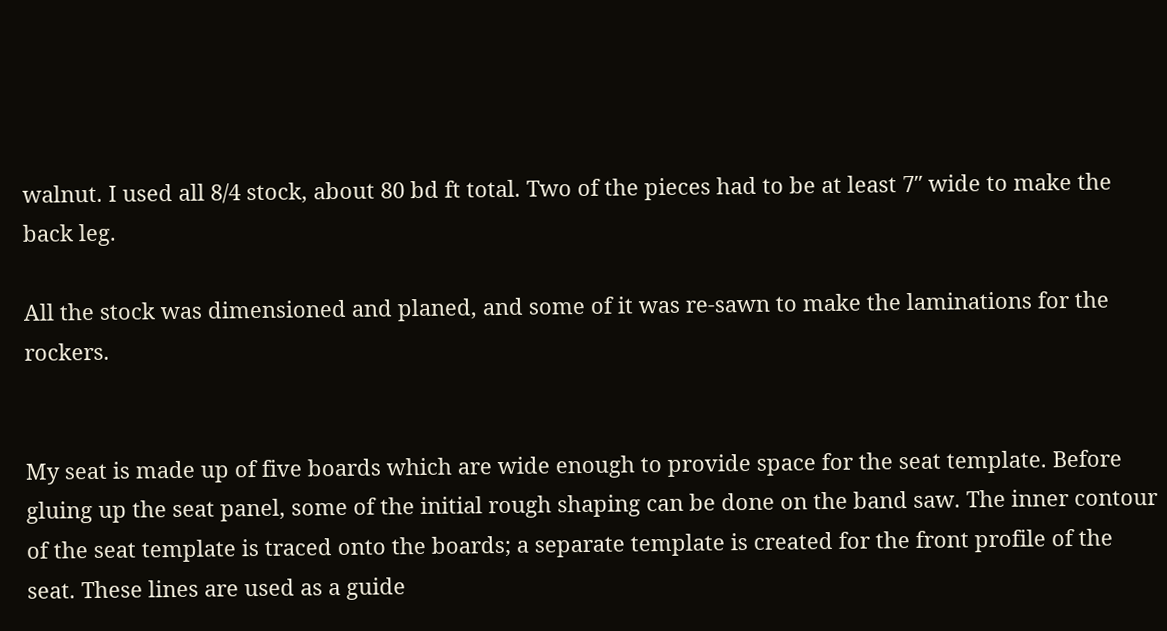walnut. I used all 8/4 stock, about 80 bd ft total. Two of the pieces had to be at least 7″ wide to make the back leg.

All the stock was dimensioned and planed, and some of it was re-sawn to make the laminations for the rockers.


My seat is made up of five boards which are wide enough to provide space for the seat template. Before gluing up the seat panel, some of the initial rough shaping can be done on the band saw. The inner contour of the seat template is traced onto the boards; a separate template is created for the front profile of the seat. These lines are used as a guide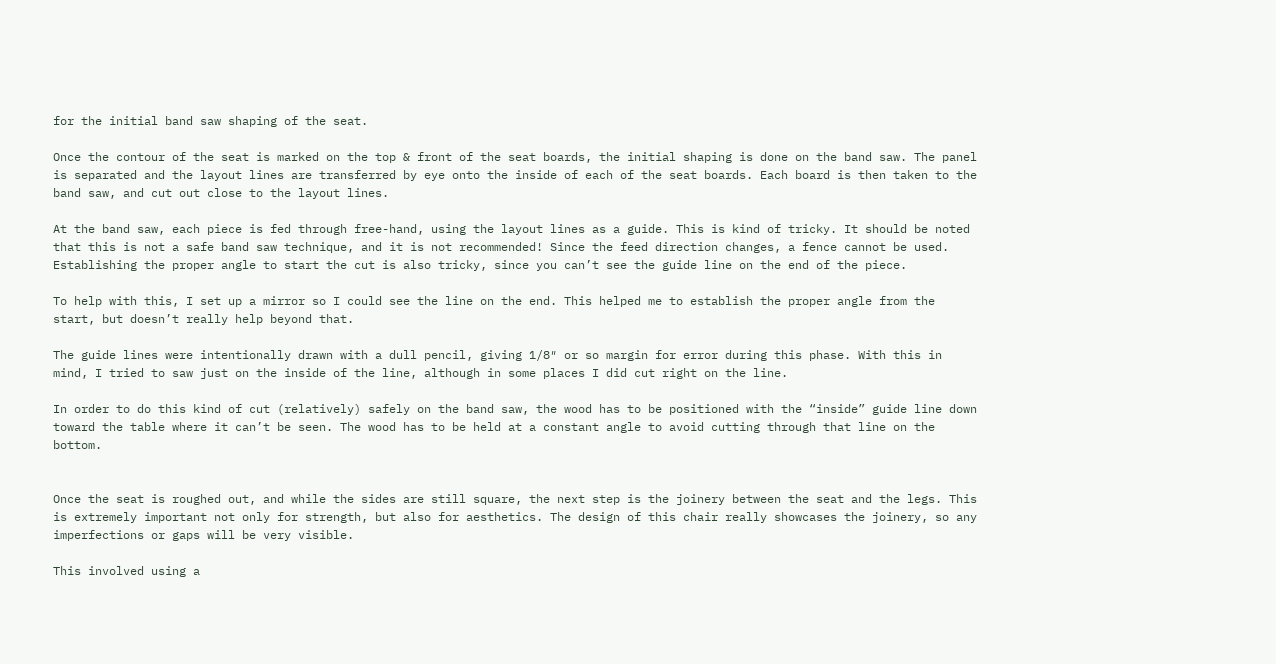for the initial band saw shaping of the seat.

Once the contour of the seat is marked on the top & front of the seat boards, the initial shaping is done on the band saw. The panel is separated and the layout lines are transferred by eye onto the inside of each of the seat boards. Each board is then taken to the band saw, and cut out close to the layout lines.

At the band saw, each piece is fed through free-hand, using the layout lines as a guide. This is kind of tricky. It should be noted that this is not a safe band saw technique, and it is not recommended! Since the feed direction changes, a fence cannot be used. Establishing the proper angle to start the cut is also tricky, since you can’t see the guide line on the end of the piece.

To help with this, I set up a mirror so I could see the line on the end. This helped me to establish the proper angle from the start, but doesn’t really help beyond that.

The guide lines were intentionally drawn with a dull pencil, giving 1/8″ or so margin for error during this phase. With this in mind, I tried to saw just on the inside of the line, although in some places I did cut right on the line.

In order to do this kind of cut (relatively) safely on the band saw, the wood has to be positioned with the “inside” guide line down toward the table where it can’t be seen. The wood has to be held at a constant angle to avoid cutting through that line on the bottom.


Once the seat is roughed out, and while the sides are still square, the next step is the joinery between the seat and the legs. This is extremely important not only for strength, but also for aesthetics. The design of this chair really showcases the joinery, so any imperfections or gaps will be very visible.

This involved using a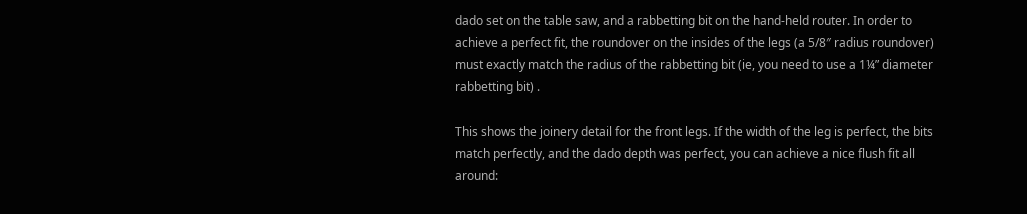dado set on the table saw, and a rabbetting bit on the hand-held router. In order to achieve a perfect fit, the roundover on the insides of the legs (a 5/8″ radius roundover) must exactly match the radius of the rabbetting bit (ie, you need to use a 1¼” diameter rabbetting bit) .

This shows the joinery detail for the front legs. If the width of the leg is perfect, the bits match perfectly, and the dado depth was perfect, you can achieve a nice flush fit all around: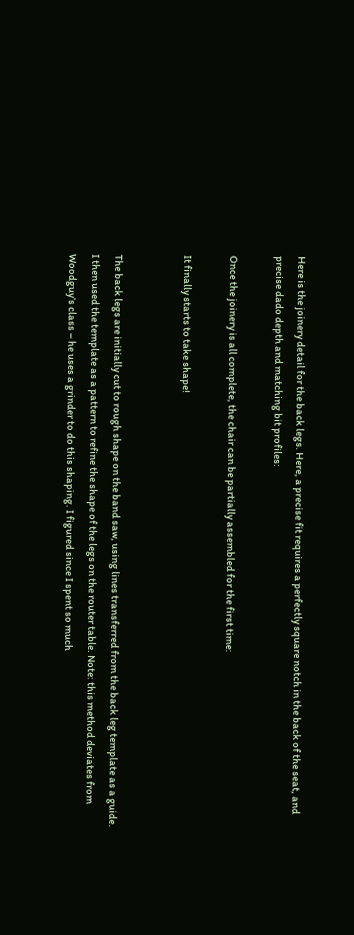Here is the joinery detail for the back legs. Here, a precise fit requires a perfectly square notch in the back of the seat, and precise dado depth and matching bit profiles:

Once the joinery is all complete, the chair can be partially assembled for the first time:

It finally starts to take shape!


The back legs are initially cut to rough shape on the band saw, using lines transferred from the back leg template as a guide. I then used the template as a pattern to refine the shape of the legs on the router table. Note: this method deviates from Woodguy’s class – he uses a grinder to do this shaping. I figured since I spent so much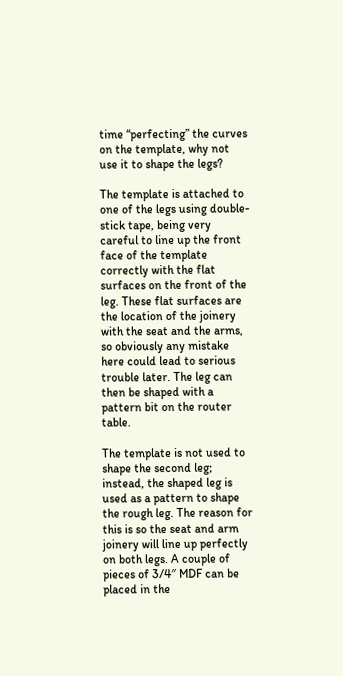time “perfecting” the curves on the template, why not use it to shape the legs?

The template is attached to one of the legs using double-stick tape, being very careful to line up the front face of the template correctly with the flat surfaces on the front of the leg. These flat surfaces are the location of the joinery with the seat and the arms, so obviously any mistake here could lead to serious trouble later. The leg can then be shaped with a pattern bit on the router table.

The template is not used to shape the second leg; instead, the shaped leg is used as a pattern to shape the rough leg. The reason for this is so the seat and arm joinery will line up perfectly on both legs. A couple of pieces of 3/4″ MDF can be placed in the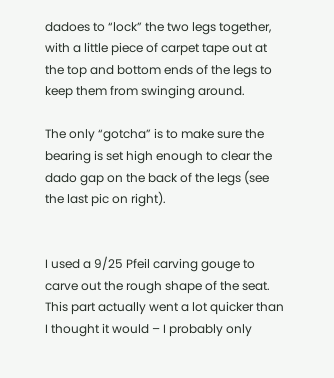dadoes to “lock” the two legs together, with a little piece of carpet tape out at the top and bottom ends of the legs to keep them from swinging around.

The only “gotcha” is to make sure the bearing is set high enough to clear the dado gap on the back of the legs (see the last pic on right).


I used a 9/25 Pfeil carving gouge to carve out the rough shape of the seat. This part actually went a lot quicker than I thought it would – I probably only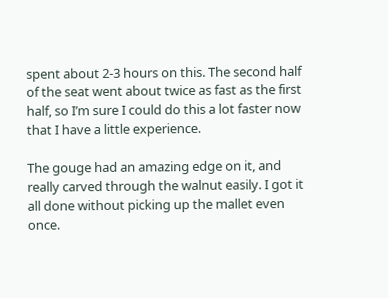spent about 2-3 hours on this. The second half of the seat went about twice as fast as the first half, so I’m sure I could do this a lot faster now that I have a little experience.

The gouge had an amazing edge on it, and really carved through the walnut easily. I got it all done without picking up the mallet even once.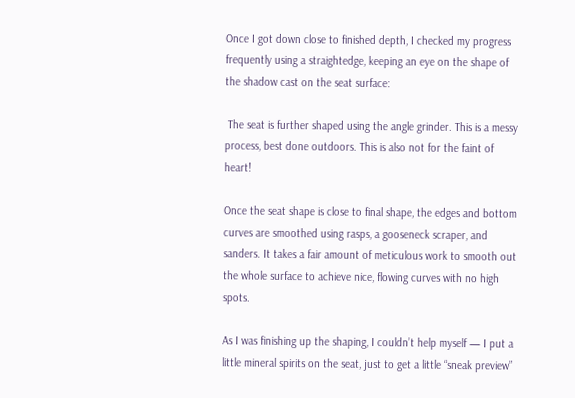Once I got down close to finished depth, I checked my progress frequently using a straightedge, keeping an eye on the shape of the shadow cast on the seat surface:

 The seat is further shaped using the angle grinder. This is a messy process, best done outdoors. This is also not for the faint of heart!

Once the seat shape is close to final shape, the edges and bottom curves are smoothed using rasps, a gooseneck scraper, and sanders. It takes a fair amount of meticulous work to smooth out the whole surface to achieve nice, flowing curves with no high spots.

As I was finishing up the shaping, I couldn’t help myself — I put a little mineral spirits on the seat, just to get a little “sneak preview”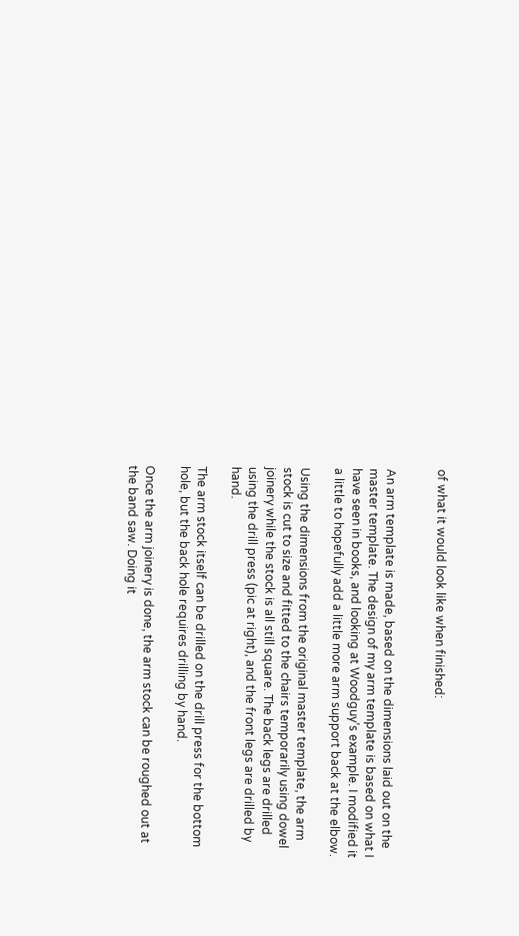of what it would look like when finished:


An arm template is made, based on the dimensions laid out on the master template. The design of my arm template is based on what I have seen in books, and looking at Woodguy’s example. I modified it a little to hopefully add a little more arm support back at the elbow.

Using the dimensions from the original master template, the arm stock is cut to size and fitted to the chairs temporarily using dowel joinery while the stock is all still square. The back legs are drilled using the drill press (pic at right), and the front legs are drilled by hand.

The arm stock itself can be drilled on the drill press for the bottom hole, but the back hole requires drilling by hand.

Once the arm joinery is done, the arm stock can be roughed out at the band saw. Doing it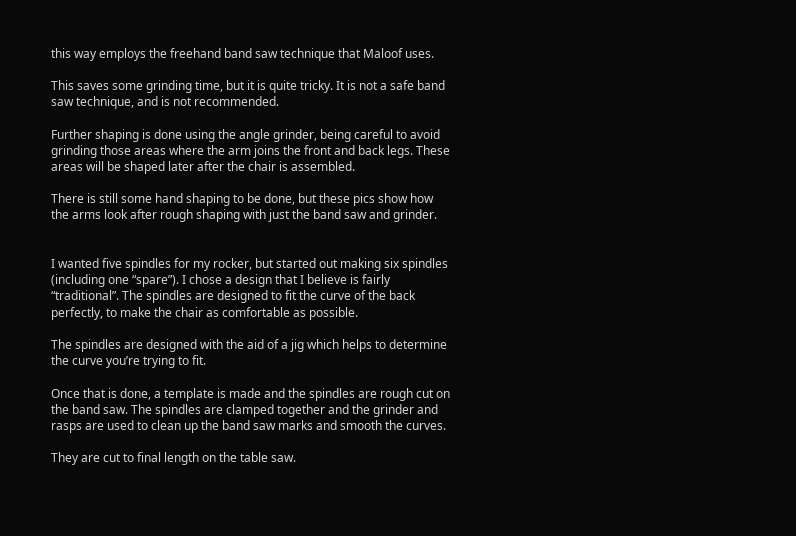this way employs the freehand band saw technique that Maloof uses.

This saves some grinding time, but it is quite tricky. It is not a safe band saw technique, and is not recommended.

Further shaping is done using the angle grinder, being careful to avoid grinding those areas where the arm joins the front and back legs. These areas will be shaped later after the chair is assembled.

There is still some hand shaping to be done, but these pics show how the arms look after rough shaping with just the band saw and grinder.


I wanted five spindles for my rocker, but started out making six spindles (including one “spare”). I chose a design that I believe is fairly “traditional”. The spindles are designed to fit the curve of the back perfectly, to make the chair as comfortable as possible.

The spindles are designed with the aid of a jig which helps to determine the curve you’re trying to fit.

Once that is done, a template is made and the spindles are rough cut on the band saw. The spindles are clamped together and the grinder and rasps are used to clean up the band saw marks and smooth the curves.

They are cut to final length on the table saw.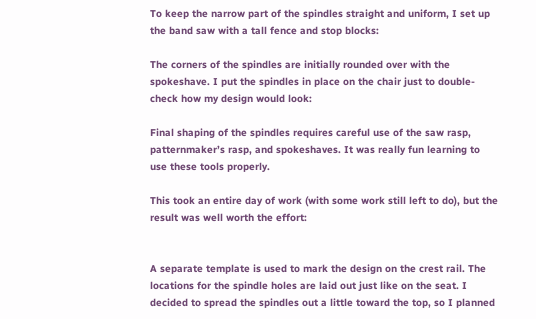To keep the narrow part of the spindles straight and uniform, I set up the band saw with a tall fence and stop blocks:

The corners of the spindles are initially rounded over with the spokeshave. I put the spindles in place on the chair just to double-check how my design would look:

Final shaping of the spindles requires careful use of the saw rasp, patternmaker’s rasp, and spokeshaves. It was really fun learning to use these tools properly.

This took an entire day of work (with some work still left to do), but the result was well worth the effort:


A separate template is used to mark the design on the crest rail. The locations for the spindle holes are laid out just like on the seat. I decided to spread the spindles out a little toward the top, so I planned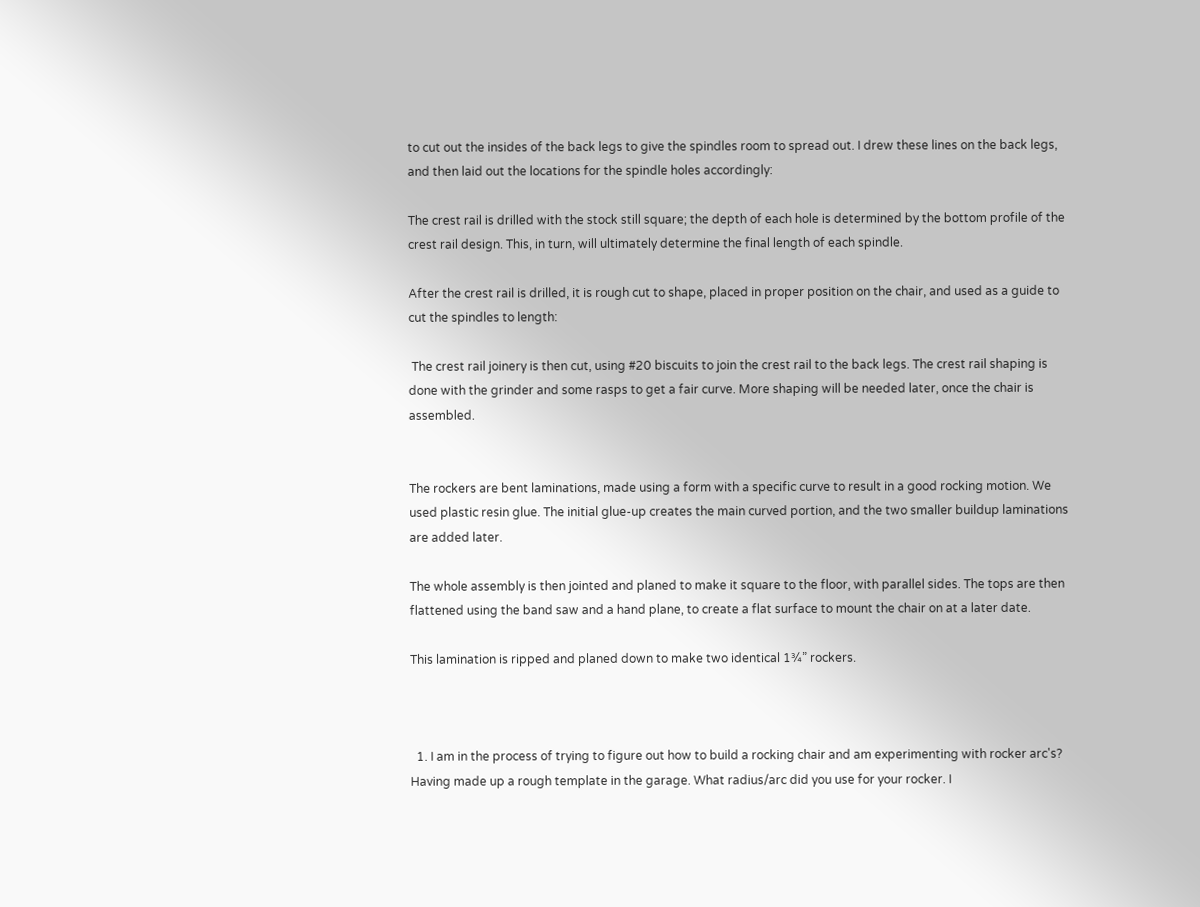to cut out the insides of the back legs to give the spindles room to spread out. I drew these lines on the back legs, and then laid out the locations for the spindle holes accordingly:

The crest rail is drilled with the stock still square; the depth of each hole is determined by the bottom profile of the crest rail design. This, in turn, will ultimately determine the final length of each spindle.

After the crest rail is drilled, it is rough cut to shape, placed in proper position on the chair, and used as a guide to cut the spindles to length:

 The crest rail joinery is then cut, using #20 biscuits to join the crest rail to the back legs. The crest rail shaping is done with the grinder and some rasps to get a fair curve. More shaping will be needed later, once the chair is assembled.


The rockers are bent laminations, made using a form with a specific curve to result in a good rocking motion. We used plastic resin glue. The initial glue-up creates the main curved portion, and the two smaller buildup laminations are added later.

The whole assembly is then jointed and planed to make it square to the floor, with parallel sides. The tops are then flattened using the band saw and a hand plane, to create a flat surface to mount the chair on at a later date.

This lamination is ripped and planed down to make two identical 1¾” rockers.



  1. I am in the process of trying to figure out how to build a rocking chair and am experimenting with rocker arc's? Having made up a rough template in the garage. What radius/arc did you use for your rocker. I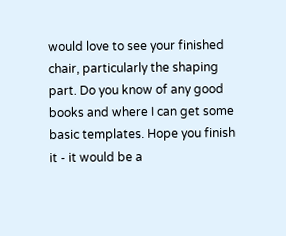would love to see your finished chair, particularly the shaping part. Do you know of any good books and where I can get some basic templates. Hope you finish it - it would be a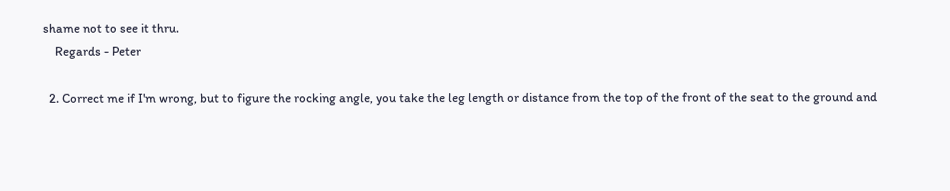shame not to see it thru.
    Regards - Peter

  2. Correct me if I'm wrong, but to figure the rocking angle, you take the leg length or distance from the top of the front of the seat to the ground and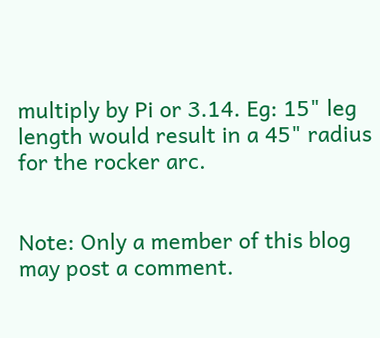multiply by Pi or 3.14. Eg: 15" leg length would result in a 45" radius for the rocker arc.


Note: Only a member of this blog may post a comment.